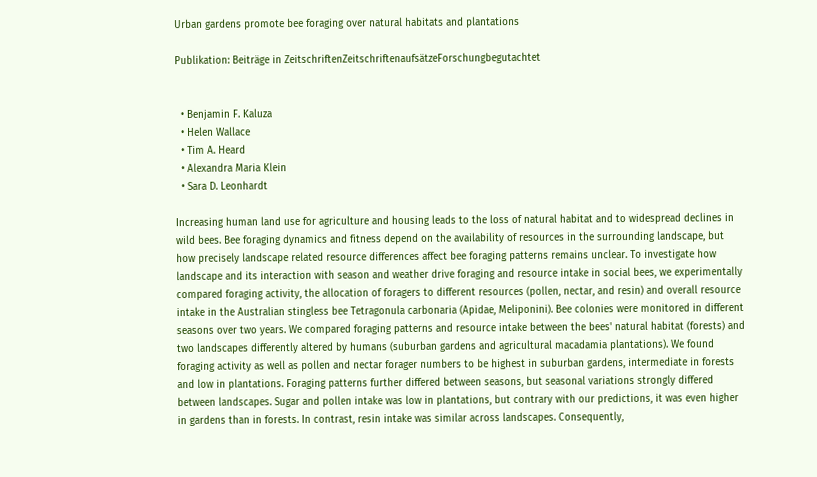Urban gardens promote bee foraging over natural habitats and plantations

Publikation: Beiträge in ZeitschriftenZeitschriftenaufsätzeForschungbegutachtet


  • Benjamin F. Kaluza
  • Helen Wallace
  • Tim A. Heard
  • Alexandra Maria Klein
  • Sara D. Leonhardt

Increasing human land use for agriculture and housing leads to the loss of natural habitat and to widespread declines in wild bees. Bee foraging dynamics and fitness depend on the availability of resources in the surrounding landscape, but how precisely landscape related resource differences affect bee foraging patterns remains unclear. To investigate how landscape and its interaction with season and weather drive foraging and resource intake in social bees, we experimentally compared foraging activity, the allocation of foragers to different resources (pollen, nectar, and resin) and overall resource intake in the Australian stingless bee Tetragonula carbonaria (Apidae, Meliponini). Bee colonies were monitored in different seasons over two years. We compared foraging patterns and resource intake between the bees' natural habitat (forests) and two landscapes differently altered by humans (suburban gardens and agricultural macadamia plantations). We found foraging activity as well as pollen and nectar forager numbers to be highest in suburban gardens, intermediate in forests and low in plantations. Foraging patterns further differed between seasons, but seasonal variations strongly differed between landscapes. Sugar and pollen intake was low in plantations, but contrary with our predictions, it was even higher in gardens than in forests. In contrast, resin intake was similar across landscapes. Consequently,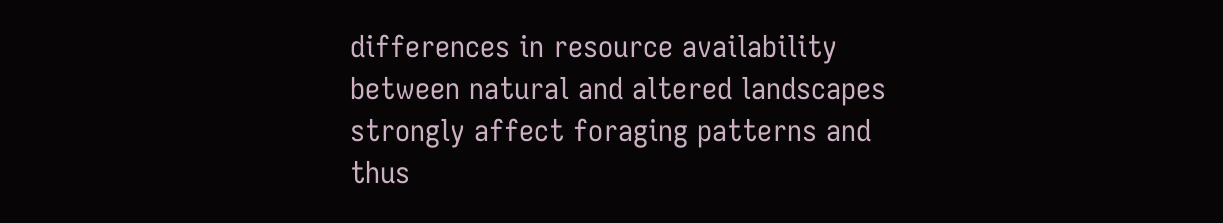differences in resource availability between natural and altered landscapes strongly affect foraging patterns and thus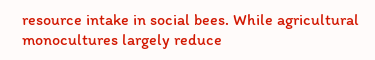resource intake in social bees. While agricultural monocultures largely reduce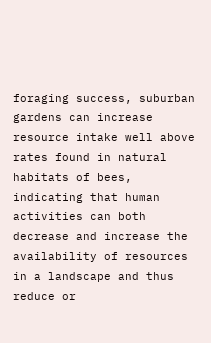foraging success, suburban gardens can increase resource intake well above rates found in natural habitats of bees, indicating that human activities can both decrease and increase the availability of resources in a landscape and thus reduce or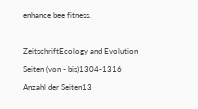enhance bee fitness.

ZeitschriftEcology and Evolution
Seiten (von - bis)1304-1316
Anzahl der Seiten13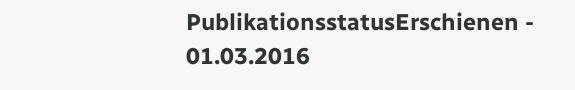PublikationsstatusErschienen - 01.03.2016